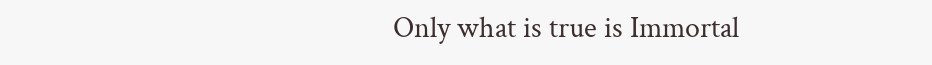Only what is true is Immortal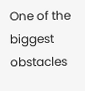One of the biggest obstacles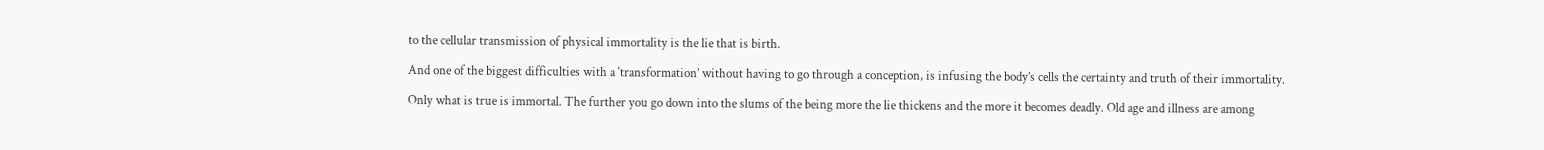to the cellular transmission of physical immortality is the lie that is birth.

And one of the biggest difficulties with a ‘transformation’ without having to go through a conception, is infusing the body’s cells the certainty and truth of their immortality.

Only what is true is immortal. The further you go down into the slums of the being more the lie thickens and the more it becomes deadly. Old age and illness are among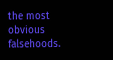the most obvious falsehoods.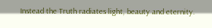Instead the Truth radiates light, beauty and eternity.